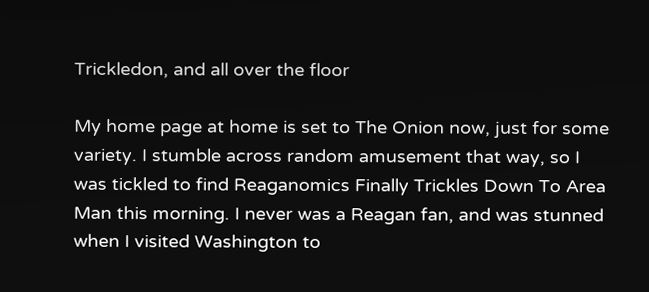Trickledon, and all over the floor

My home page at home is set to The Onion now, just for some variety. I stumble across random amusement that way, so I was tickled to find Reaganomics Finally Trickles Down To Area Man this morning. I never was a Reagan fan, and was stunned when I visited Washington to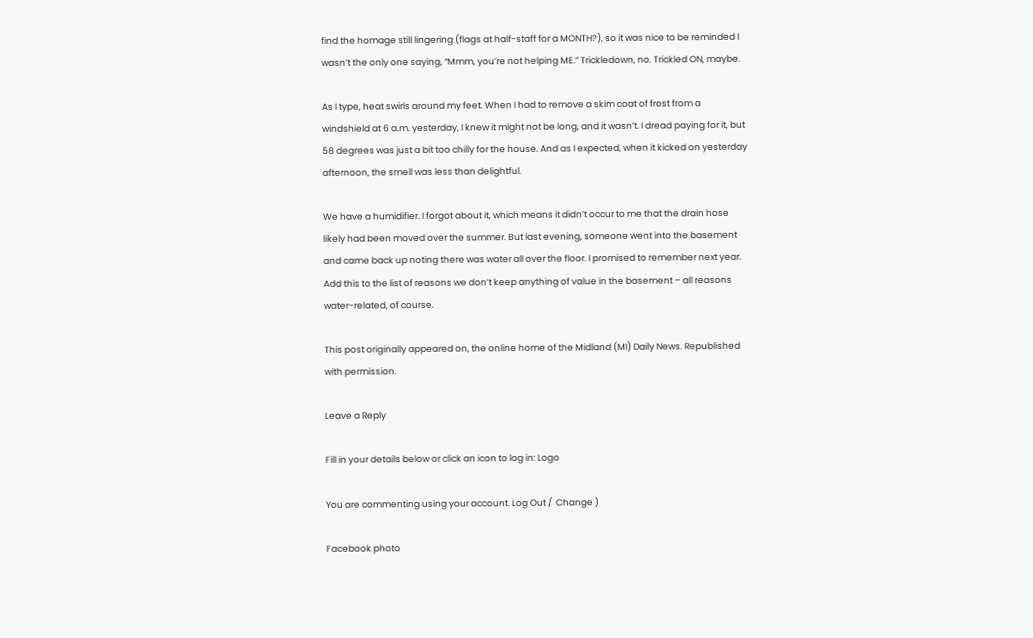find the homage still lingering (flags at half-staff for a MONTH?), so it was nice to be reminded I wasn’t the only one saying, “Mmm, you’re not helping ME.” Trickledown, no. Trickled ON, maybe.

As I type, heat swirls around my feet. When I had to remove a skim coat of frost from a windshield at 6 a.m. yesterday, I knew it might not be long, and it wasn’t. I dread paying for it, but 58 degrees was just a bit too chilly for the house. And as I expected, when it kicked on yesterday afternoon, the smell was less than delightful.

We have a humidifier. I forgot about it, which means it didn’t occur to me that the drain hose likely had been moved over the summer. But last evening, someone went into the basement and came back up noting there was water all over the floor. I promised to remember next year. Add this to the list of reasons we don’t keep anything of value in the basement – all reasons water-related, of course.

This post originally appeared on, the online home of the Midland (MI) Daily News. Republished with permission.

Leave a Reply

Fill in your details below or click an icon to log in: Logo

You are commenting using your account. Log Out /  Change )

Facebook photo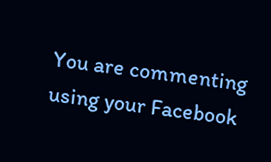You are commenting using your Facebook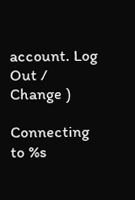account. Log Out /  Change )

Connecting to %s